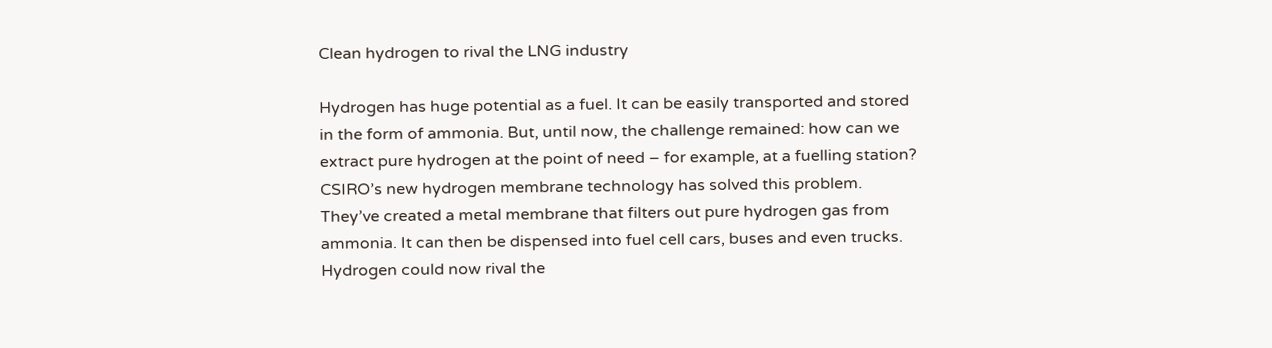Clean hydrogen to rival the LNG industry

Hydrogen has huge potential as a fuel. It can be easily transported and stored in the form of ammonia. But, until now, the challenge remained: how can we extract pure hydrogen at the point of need – for example, at a fuelling station? CSIRO’s new hydrogen membrane technology has solved this problem. They’ve created a metal membrane that filters out pure hydrogen gas from ammonia. It can then be dispensed into fuel cell cars, buses and even trucks. Hydrogen could now rival the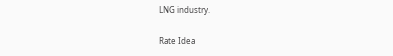LNG industry.

Rate Idea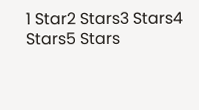1 Star2 Stars3 Stars4 Stars5 Stars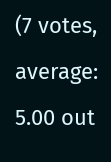(7 votes, average: 5.00 out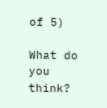of 5)

What do you think?